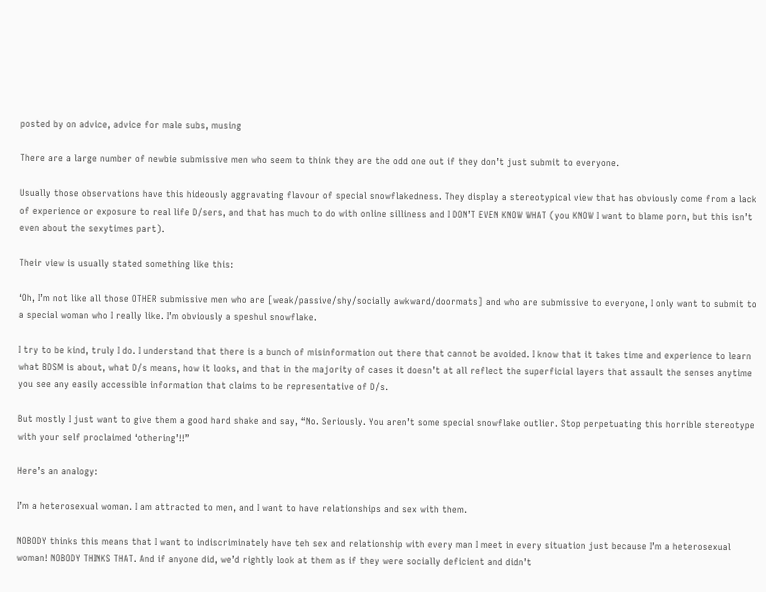posted by on advice, advice for male subs, musing

There are a large number of newbie submissive men who seem to think they are the odd one out if they don’t just submit to everyone.

Usually those observations have this hideously aggravating flavour of special snowflakedness. They display a stereotypical view that has obviously come from a lack of experience or exposure to real life D/sers, and that has much to do with online silliness and I DON’T EVEN KNOW WHAT (you KNOW I want to blame porn, but this isn’t even about the sexytimes part).

Their view is usually stated something like this:

‘Oh, I’m not like all those OTHER submissive men who are [weak/passive/shy/socially awkward/doormats] and who are submissive to everyone, I only want to submit to a special woman who I really like. I’m obviously a speshul snowflake.

I try to be kind, truly I do. I understand that there is a bunch of misinformation out there that cannot be avoided. I know that it takes time and experience to learn what BDSM is about, what D/s means, how it looks, and that in the majority of cases it doesn’t at all reflect the superficial layers that assault the senses anytime you see any easily accessible information that claims to be representative of D/s.

But mostly I just want to give them a good hard shake and say, “No. Seriously. You aren’t some special snowflake outlier. Stop perpetuating this horrible stereotype with your self proclaimed ‘othering’!!”

Here’s an analogy:

I’m a heterosexual woman. I am attracted to men, and I want to have relationships and sex with them.

NOBODY thinks this means that I want to indiscriminately have teh sex and relationship with every man I meet in every situation just because I’m a heterosexual woman! NOBODY THINKS THAT. And if anyone did, we’d rightly look at them as if they were socially deficient and didn’t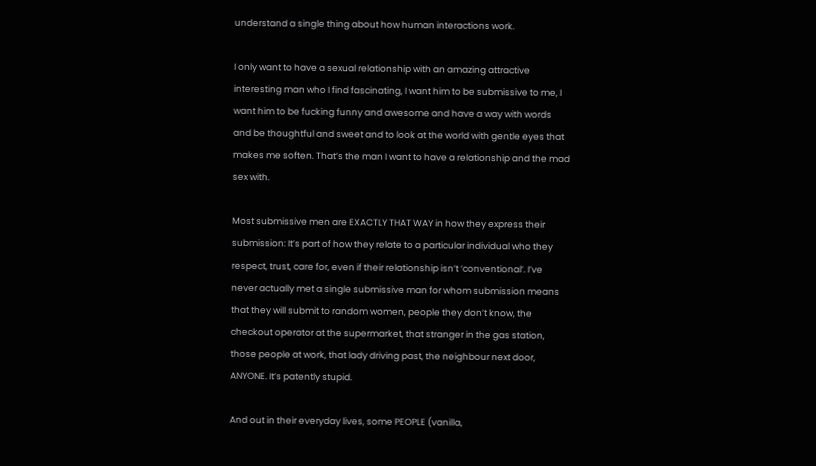understand a single thing about how human interactions work.

I only want to have a sexual relationship with an amazing attractive interesting man who I find fascinating, I want him to be submissive to me, I want him to be fucking funny and awesome and have a way with words and be thoughtful and sweet and to look at the world with gentle eyes that makes me soften. That’s the man I want to have a relationship and the mad sex with.

Most submissive men are EXACTLY THAT WAY in how they express their submission: It’s part of how they relate to a particular individual who they respect, trust, care for, even if their relationship isn’t ‘conventional’. I’ve never actually met a single submissive man for whom submission means that they will submit to random women, people they don’t know, the checkout operator at the supermarket, that stranger in the gas station, those people at work, that lady driving past, the neighbour next door, ANYONE. It’s patently stupid.

And out in their everyday lives, some PEOPLE (vanilla,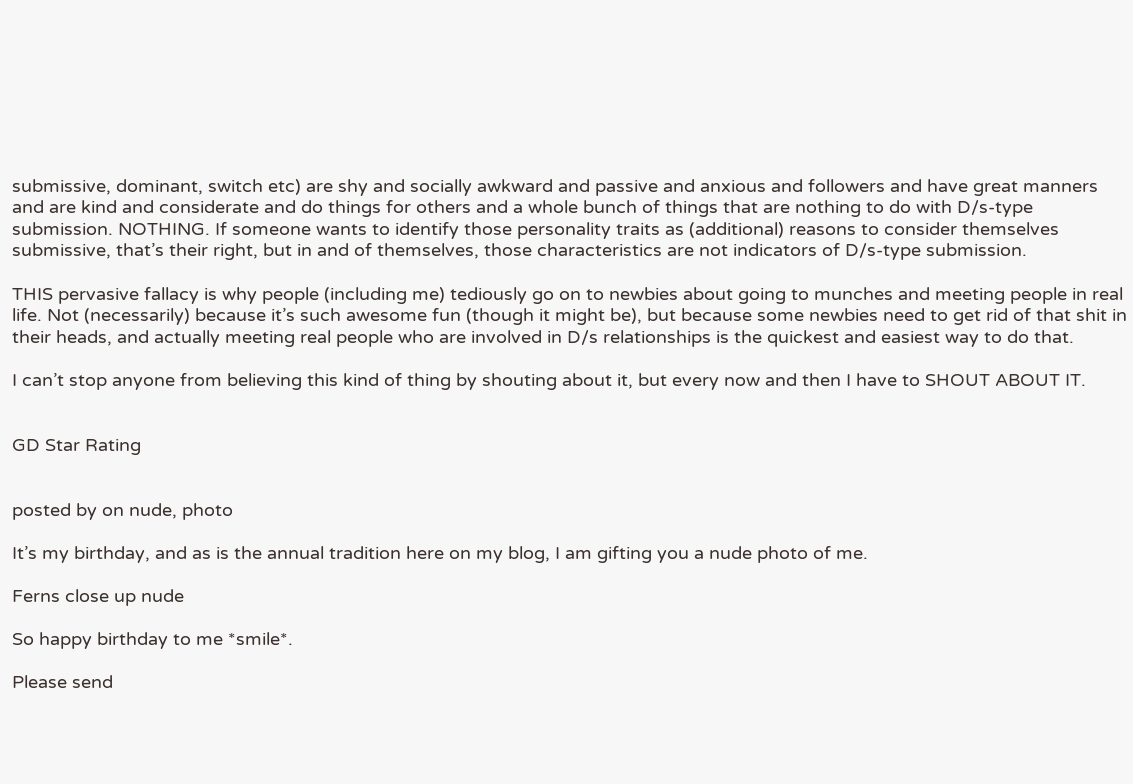submissive, dominant, switch etc) are shy and socially awkward and passive and anxious and followers and have great manners and are kind and considerate and do things for others and a whole bunch of things that are nothing to do with D/s-type submission. NOTHING. If someone wants to identify those personality traits as (additional) reasons to consider themselves submissive, that’s their right, but in and of themselves, those characteristics are not indicators of D/s-type submission.

THIS pervasive fallacy is why people (including me) tediously go on to newbies about going to munches and meeting people in real life. Not (necessarily) because it’s such awesome fun (though it might be), but because some newbies need to get rid of that shit in their heads, and actually meeting real people who are involved in D/s relationships is the quickest and easiest way to do that.

I can’t stop anyone from believing this kind of thing by shouting about it, but every now and then I have to SHOUT ABOUT IT.


GD Star Rating


posted by on nude, photo

It’s my birthday, and as is the annual tradition here on my blog, I am gifting you a nude photo of me.

Ferns close up nude

So happy birthday to me *smile*.

Please send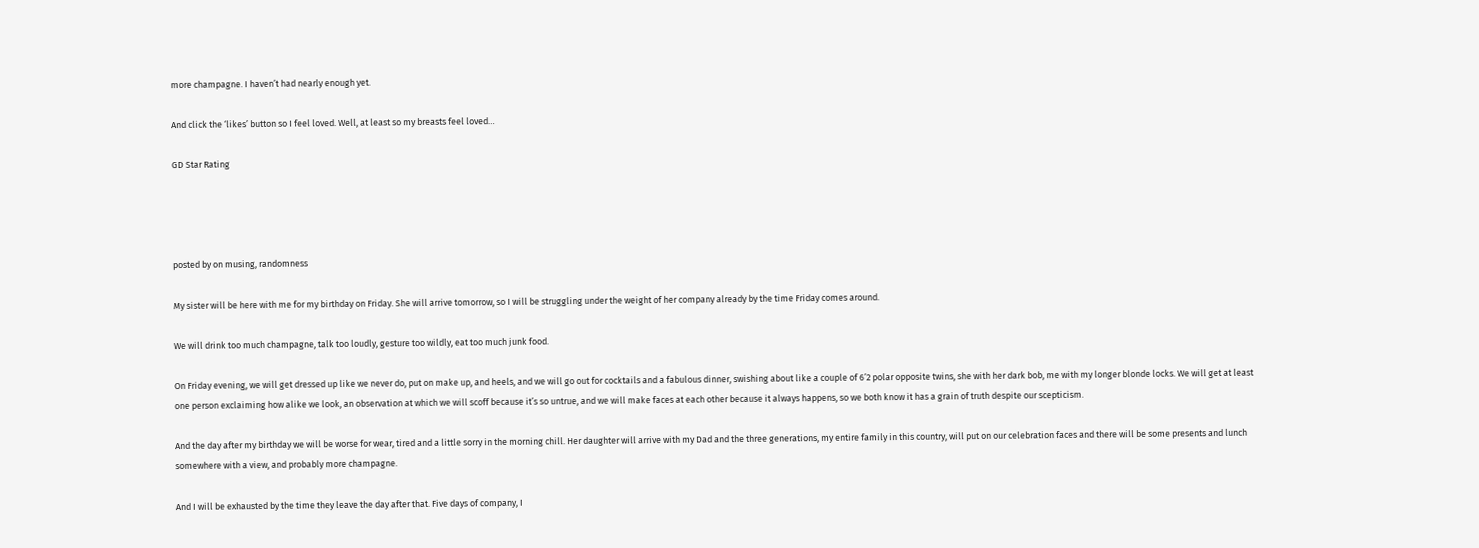more champagne. I haven’t had nearly enough yet.

And click the ‘likes’ button so I feel loved. Well, at least so my breasts feel loved…

GD Star Rating




posted by on musing, randomness

My sister will be here with me for my birthday on Friday. She will arrive tomorrow, so I will be struggling under the weight of her company already by the time Friday comes around.

We will drink too much champagne, talk too loudly, gesture too wildly, eat too much junk food.

On Friday evening, we will get dressed up like we never do, put on make up, and heels, and we will go out for cocktails and a fabulous dinner, swishing about like a couple of 6’2 polar opposite twins, she with her dark bob, me with my longer blonde locks. We will get at least one person exclaiming how alike we look, an observation at which we will scoff because it’s so untrue, and we will make faces at each other because it always happens, so we both know it has a grain of truth despite our scepticism.

And the day after my birthday we will be worse for wear, tired and a little sorry in the morning chill. Her daughter will arrive with my Dad and the three generations, my entire family in this country, will put on our celebration faces and there will be some presents and lunch somewhere with a view, and probably more champagne.

And I will be exhausted by the time they leave the day after that. Five days of company, I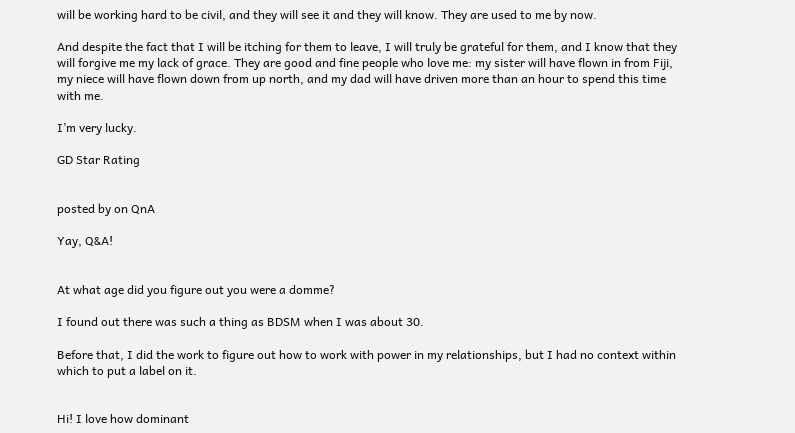will be working hard to be civil, and they will see it and they will know. They are used to me by now.

And despite the fact that I will be itching for them to leave, I will truly be grateful for them, and I know that they will forgive me my lack of grace. They are good and fine people who love me: my sister will have flown in from Fiji, my niece will have flown down from up north, and my dad will have driven more than an hour to spend this time with me.

I’m very lucky.

GD Star Rating


posted by on QnA

Yay, Q&A!


At what age did you figure out you were a domme?

I found out there was such a thing as BDSM when I was about 30.

Before that, I did the work to figure out how to work with power in my relationships, but I had no context within which to put a label on it.


Hi! I love how dominant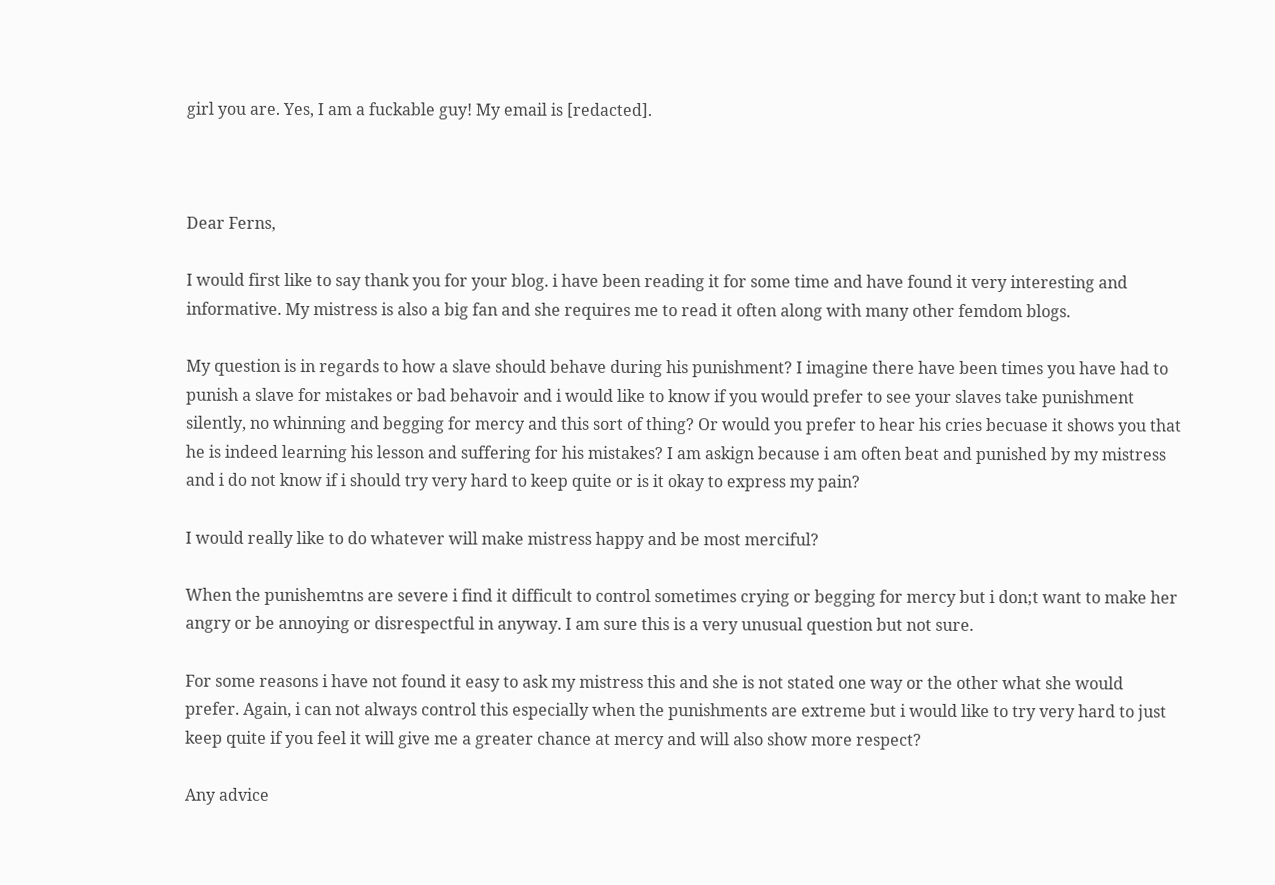girl you are. Yes, I am a fuckable guy! My email is [redacted].



Dear Ferns,

I would first like to say thank you for your blog. i have been reading it for some time and have found it very interesting and informative. My mistress is also a big fan and she requires me to read it often along with many other femdom blogs.

My question is in regards to how a slave should behave during his punishment? I imagine there have been times you have had to punish a slave for mistakes or bad behavoir and i would like to know if you would prefer to see your slaves take punishment silently, no whinning and begging for mercy and this sort of thing? Or would you prefer to hear his cries becuase it shows you that he is indeed learning his lesson and suffering for his mistakes? I am askign because i am often beat and punished by my mistress and i do not know if i should try very hard to keep quite or is it okay to express my pain?

I would really like to do whatever will make mistress happy and be most merciful?

When the punishemtns are severe i find it difficult to control sometimes crying or begging for mercy but i don;t want to make her angry or be annoying or disrespectful in anyway. I am sure this is a very unusual question but not sure.

For some reasons i have not found it easy to ask my mistress this and she is not stated one way or the other what she would prefer. Again, i can not always control this especially when the punishments are extreme but i would like to try very hard to just keep quite if you feel it will give me a greater chance at mercy and will also show more respect?

Any advice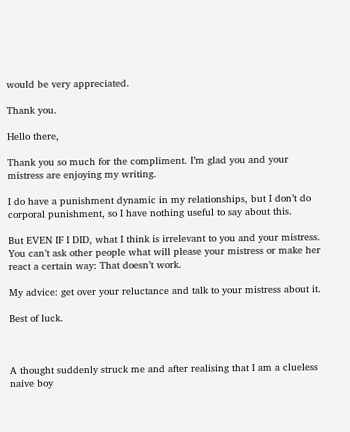would be very appreciated.

Thank you.

Hello there,

Thank you so much for the compliment. I’m glad you and your mistress are enjoying my writing.

I do have a punishment dynamic in my relationships, but I don’t do corporal punishment, so I have nothing useful to say about this.

But EVEN IF I DID, what I think is irrelevant to you and your mistress. You can’t ask other people what will please your mistress or make her react a certain way: That doesn’t work.

My advice: get over your reluctance and talk to your mistress about it.

Best of luck.



A thought suddenly struck me and after realising that I am a clueless naive boy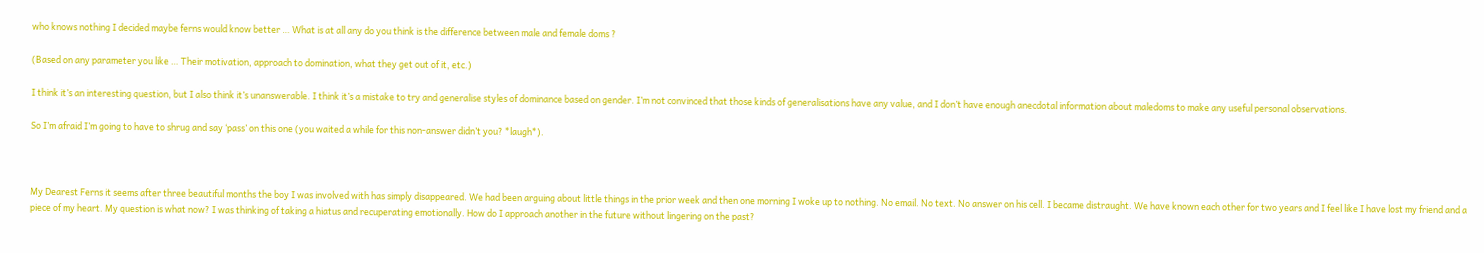who knows nothing I decided maybe ferns would know better … What is at all any do you think is the difference between male and female doms ?

(Based on any parameter you like … Their motivation, approach to domination, what they get out of it, etc.)

I think it’s an interesting question, but I also think it’s unanswerable. I think it’s a mistake to try and generalise styles of dominance based on gender. I’m not convinced that those kinds of generalisations have any value, and I don’t have enough anecdotal information about maledoms to make any useful personal observations.

So I’m afraid I’m going to have to shrug and say ‘pass’ on this one (you waited a while for this non-answer didn’t you? *laugh*).



My Dearest Ferns it seems after three beautiful months the boy I was involved with has simply disappeared. We had been arguing about little things in the prior week and then one morning I woke up to nothing. No email. No text. No answer on his cell. I became distraught. We have known each other for two years and I feel like I have lost my friend and a piece of my heart. My question is what now? I was thinking of taking a hiatus and recuperating emotionally. How do I approach another in the future without lingering on the past?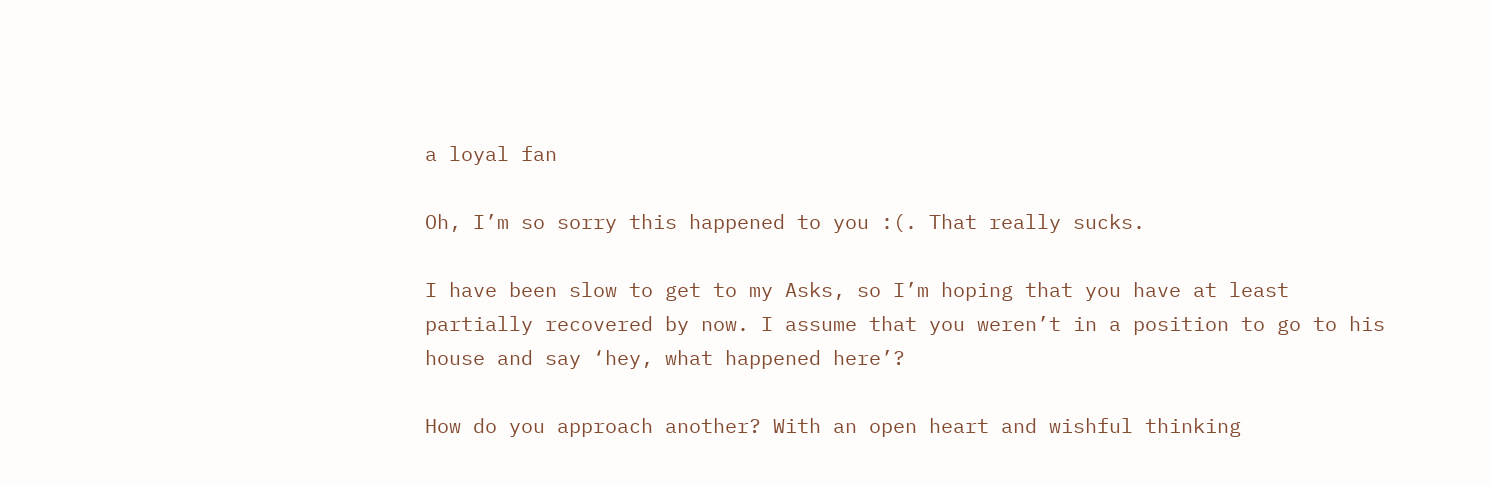a loyal fan

Oh, I’m so sorry this happened to you :(. That really sucks.

I have been slow to get to my Asks, so I’m hoping that you have at least partially recovered by now. I assume that you weren’t in a position to go to his house and say ‘hey, what happened here’?

How do you approach another? With an open heart and wishful thinking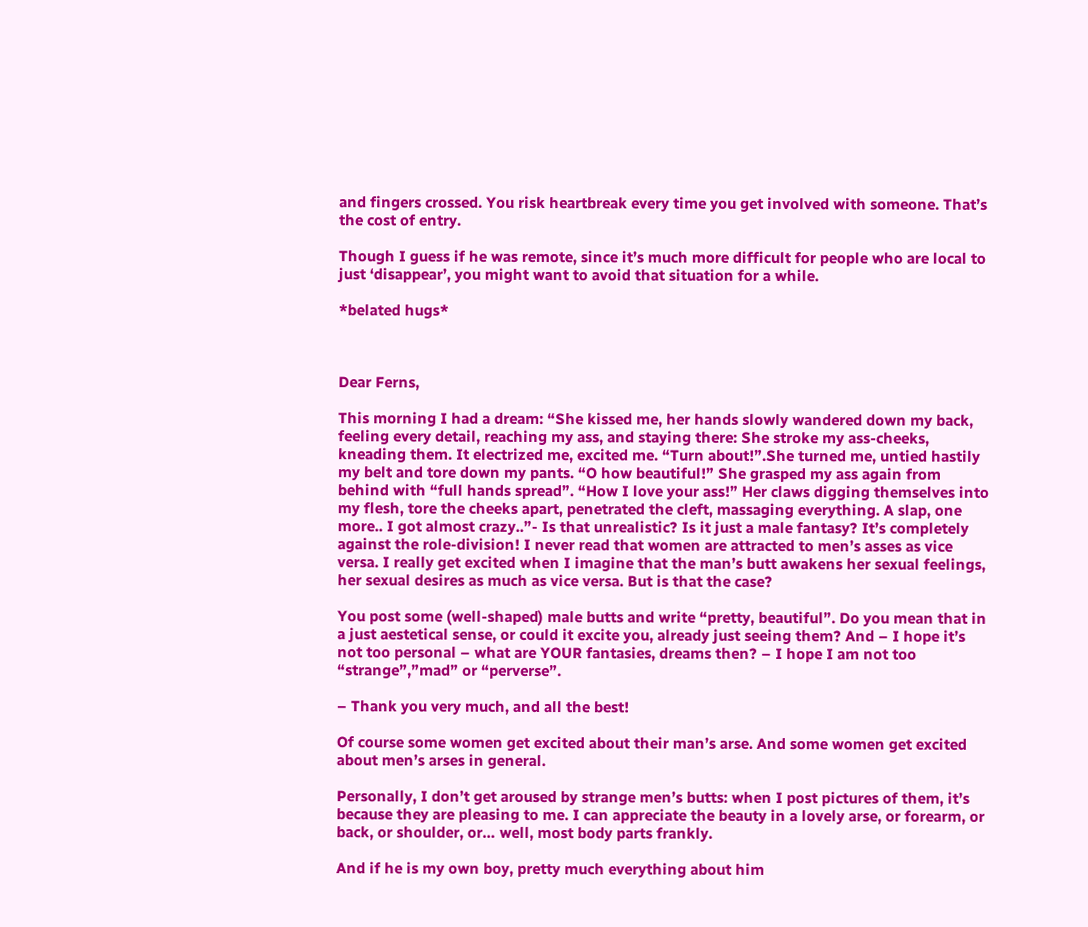and fingers crossed. You risk heartbreak every time you get involved with someone. That’s the cost of entry.

Though I guess if he was remote, since it’s much more difficult for people who are local to just ‘disappear’, you might want to avoid that situation for a while.

*belated hugs*



Dear Ferns,

This morning I had a dream: “She kissed me, her hands slowly wandered down my back, feeling every detail, reaching my ass, and staying there: She stroke my ass-cheeks, kneading them. It electrized me, excited me. “Turn about!”.She turned me, untied hastily my belt and tore down my pants. “O how beautiful!” She grasped my ass again from behind with “full hands spread”. “How I love your ass!” Her claws digging themselves into my flesh, tore the cheeks apart, penetrated the cleft, massaging everything. A slap, one more.. I got almost crazy..”- Is that unrealistic? Is it just a male fantasy? It’s completely against the role-division! I never read that women are attracted to men’s asses as vice versa. I really get excited when I imagine that the man’s butt awakens her sexual feelings, her sexual desires as much as vice versa. But is that the case?

You post some (well-shaped) male butts and write “pretty, beautiful”. Do you mean that in a just aestetical sense, or could it excite you, already just seeing them? And – I hope it’s not too personal – what are YOUR fantasies, dreams then? – I hope I am not too “strange”,”mad” or “perverse”.

– Thank you very much, and all the best!

Of course some women get excited about their man’s arse. And some women get excited about men’s arses in general.

Personally, I don’t get aroused by strange men’s butts: when I post pictures of them, it’s because they are pleasing to me. I can appreciate the beauty in a lovely arse, or forearm, or back, or shoulder, or… well, most body parts frankly.

And if he is my own boy, pretty much everything about him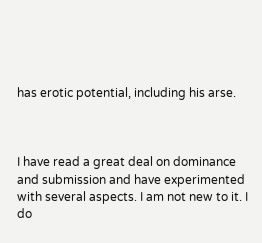has erotic potential, including his arse.



I have read a great deal on dominance and submission and have experimented with several aspects. I am not new to it. I do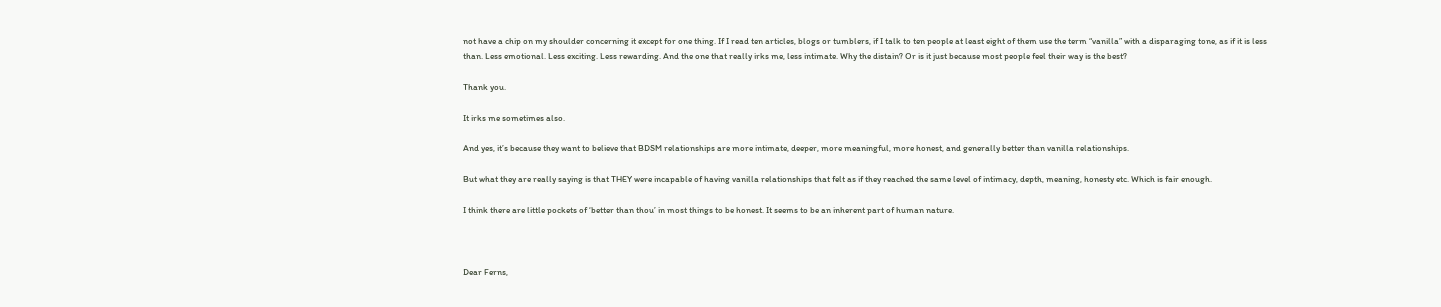not have a chip on my shoulder concerning it except for one thing. If I read ten articles, blogs or tumblers, if I talk to ten people at least eight of them use the term “vanilla” with a disparaging tone, as if it is less than. Less emotional. Less exciting. Less rewarding. And the one that really irks me, less intimate. Why the distain? Or is it just because most people feel their way is the best?

Thank you.

It irks me sometimes also.

And yes, it’s because they want to believe that BDSM relationships are more intimate, deeper, more meaningful, more honest, and generally better than vanilla relationships.

But what they are really saying is that THEY were incapable of having vanilla relationships that felt as if they reached the same level of intimacy, depth, meaning, honesty etc. Which is fair enough.

I think there are little pockets of ‘better than thou’ in most things to be honest. It seems to be an inherent part of human nature.



Dear Ferns,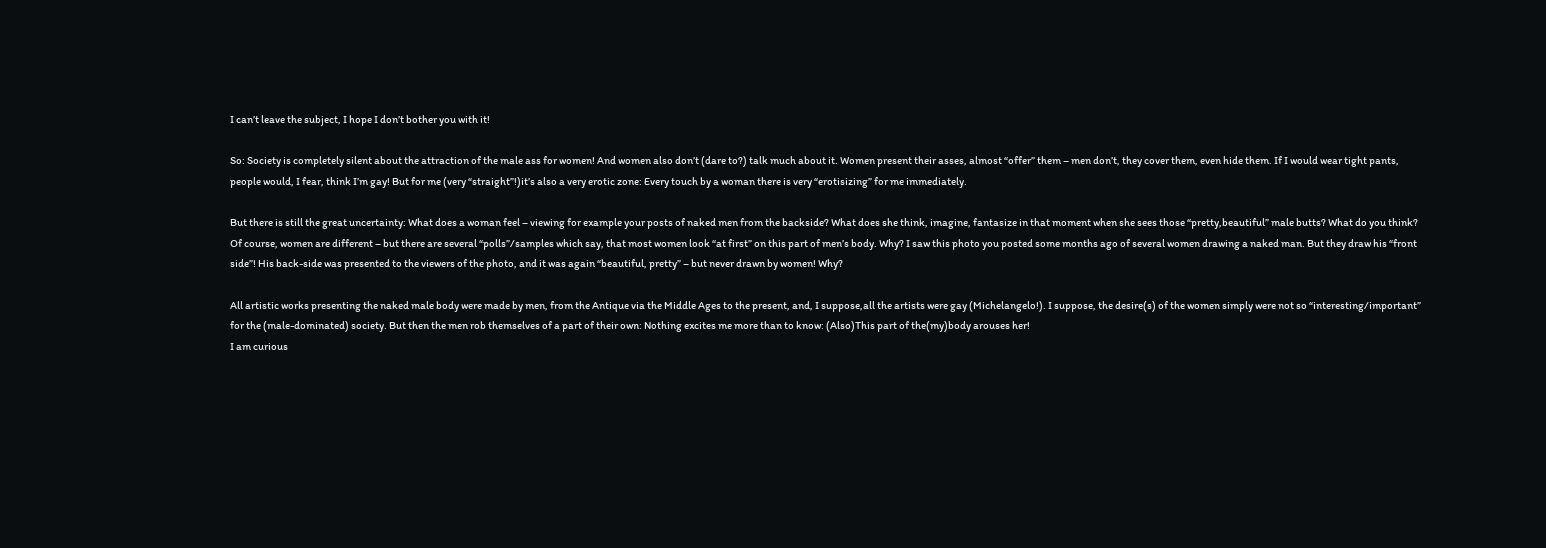I can’t leave the subject, I hope I don’t bother you with it!

So: Society is completely silent about the attraction of the male ass for women! And women also don’t (dare to?) talk much about it. Women present their asses, almost “offer” them – men don’t, they cover them, even hide them. If I would wear tight pants, people would, I fear, think I’m gay! But for me (very “straight”!)it’s also a very erotic zone: Every touch by a woman there is very “erotisizing” for me immediately.

But there is still the great uncertainty: What does a woman feel – viewing for example your posts of naked men from the backside? What does she think, imagine, fantasize in that moment when she sees those “pretty,beautiful” male butts? What do you think? Of course, women are different – but there are several “polls”/samples which say, that most women look “at first” on this part of men’s body. Why? I saw this photo you posted some months ago of several women drawing a naked man. But they draw his “front side”! His back-side was presented to the viewers of the photo, and it was again “beautiful, pretty” – but never drawn by women! Why?

All artistic works presenting the naked male body were made by men, from the Antique via the Middle Ages to the present, and, I suppose,all the artists were gay (Michelangelo!). I suppose, the desire(s) of the women simply were not so “interesting/important” for the (male-dominated) society. But then the men rob themselves of a part of their own: Nothing excites me more than to know: (Also)This part of the(my)body arouses her!
I am curious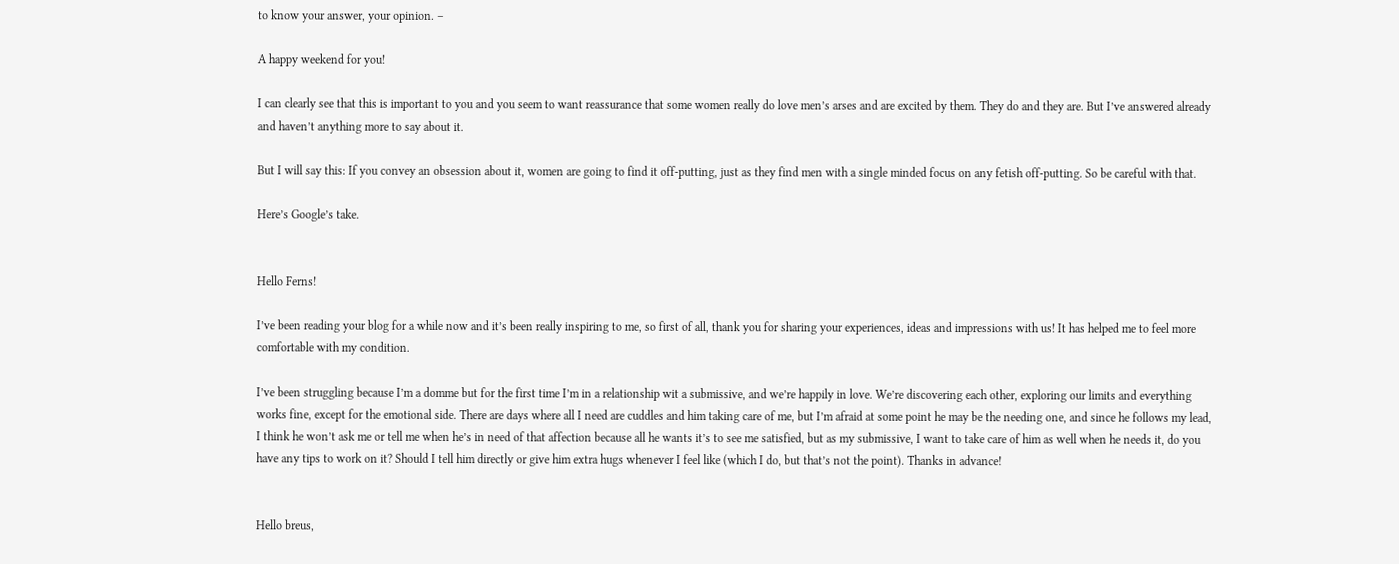to know your answer, your opinion. –

A happy weekend for you!

I can clearly see that this is important to you and you seem to want reassurance that some women really do love men’s arses and are excited by them. They do and they are. But I’ve answered already and haven’t anything more to say about it.

But I will say this: If you convey an obsession about it, women are going to find it off-putting, just as they find men with a single minded focus on any fetish off-putting. So be careful with that.

Here’s Google’s take.


Hello Ferns!

I’ve been reading your blog for a while now and it’s been really inspiring to me, so first of all, thank you for sharing your experiences, ideas and impressions with us! It has helped me to feel more comfortable with my condition.

I’ve been struggling because I’m a domme but for the first time I’m in a relationship wit a submissive, and we’re happily in love. We’re discovering each other, exploring our limits and everything works fine, except for the emotional side. There are days where all I need are cuddles and him taking care of me, but I’m afraid at some point he may be the needing one, and since he follows my lead, I think he won’t ask me or tell me when he’s in need of that affection because all he wants it’s to see me satisfied, but as my submissive, I want to take care of him as well when he needs it, do you have any tips to work on it? Should I tell him directly or give him extra hugs whenever I feel like (which I do, but that’s not the point). Thanks in advance!


Hello breus,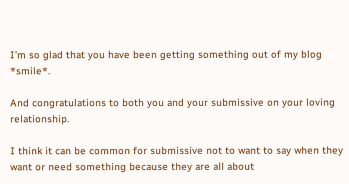I’m so glad that you have been getting something out of my blog *smile*.

And congratulations to both you and your submissive on your loving relationship.

I think it can be common for submissive not to want to say when they want or need something because they are all about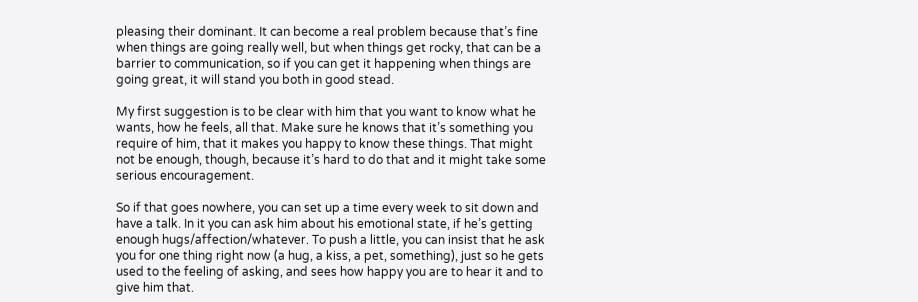pleasing their dominant. It can become a real problem because that’s fine when things are going really well, but when things get rocky, that can be a barrier to communication, so if you can get it happening when things are going great, it will stand you both in good stead.

My first suggestion is to be clear with him that you want to know what he wants, how he feels, all that. Make sure he knows that it’s something you require of him, that it makes you happy to know these things. That might not be enough, though, because it’s hard to do that and it might take some serious encouragement.

So if that goes nowhere, you can set up a time every week to sit down and have a talk. In it you can ask him about his emotional state, if he’s getting enough hugs/affection/whatever. To push a little, you can insist that he ask you for one thing right now (a hug, a kiss, a pet, something), just so he gets used to the feeling of asking, and sees how happy you are to hear it and to give him that.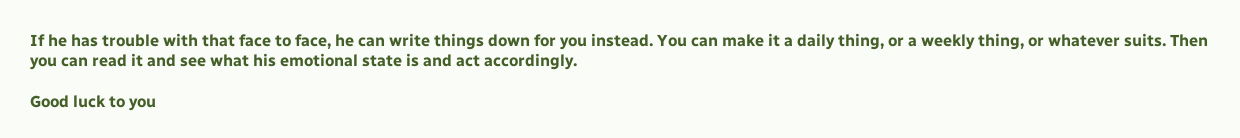If he has trouble with that face to face, he can write things down for you instead. You can make it a daily thing, or a weekly thing, or whatever suits. Then you can read it and see what his emotional state is and act accordingly.

Good luck to you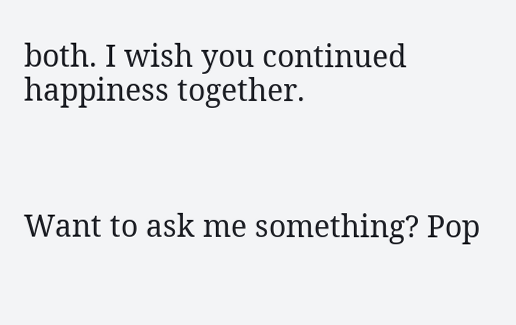both. I wish you continued happiness together.



Want to ask me something? Pop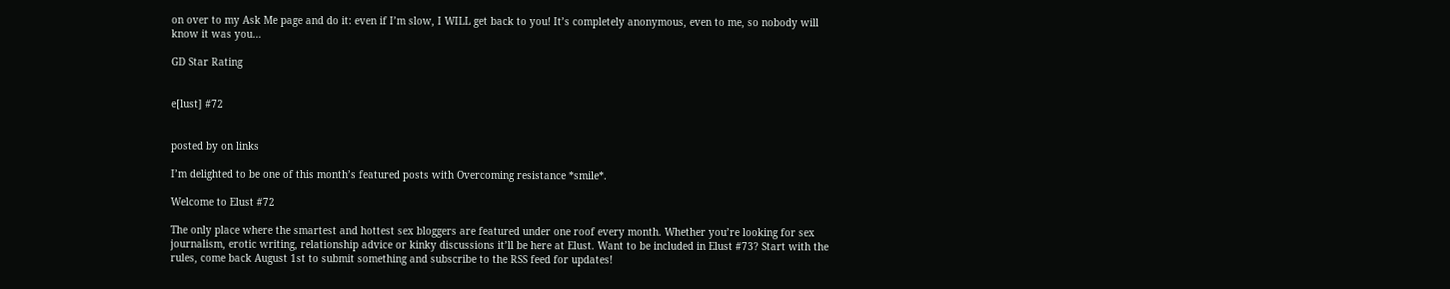on over to my Ask Me page and do it: even if I’m slow, I WILL get back to you! It’s completely anonymous, even to me, so nobody will know it was you…

GD Star Rating


e[lust] #72


posted by on links

I’m delighted to be one of this month’s featured posts with Overcoming resistance *smile*.

Welcome to Elust #72

The only place where the smartest and hottest sex bloggers are featured under one roof every month. Whether you’re looking for sex journalism, erotic writing, relationship advice or kinky discussions it’ll be here at Elust. Want to be included in Elust #73? Start with the rules, come back August 1st to submit something and subscribe to the RSS feed for updates!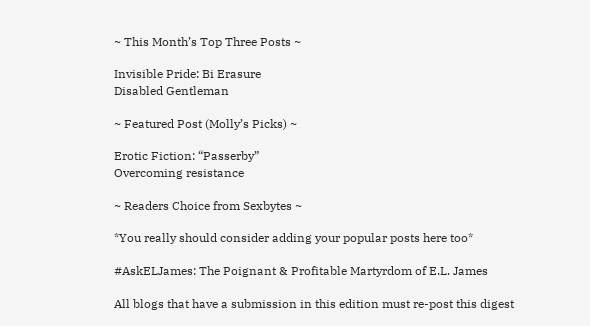~ This Month’s Top Three Posts ~

Invisible Pride: Bi Erasure
Disabled Gentleman

~ Featured Post (Molly’s Picks) ~

Erotic Fiction: “Passerby”
Overcoming resistance

~ Readers Choice from Sexbytes ~

*You really should consider adding your popular posts here too*

#AskELJames: The Poignant & Profitable Martyrdom of E.L. James

All blogs that have a submission in this edition must re-post this digest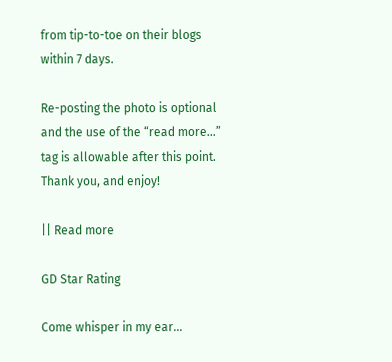from tip-to-toe on their blogs within 7 days.

Re-posting the photo is optional and the use of the “read more…” tag is allowable after this point. Thank you, and enjoy!

|| Read more

GD Star Rating

Come whisper in my ear...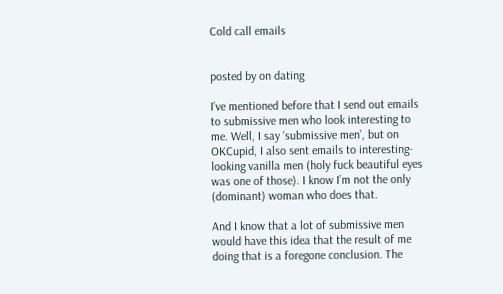Cold call emails


posted by on dating

I’ve mentioned before that I send out emails to submissive men who look interesting to me. Well, I say ‘submissive men’, but on OKCupid, I also sent emails to interesting-looking vanilla men (holy fuck beautiful eyes was one of those). I know I’m not the only (dominant) woman who does that.

And I know that a lot of submissive men would have this idea that the result of me doing that is a foregone conclusion. The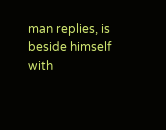man replies, is beside himself with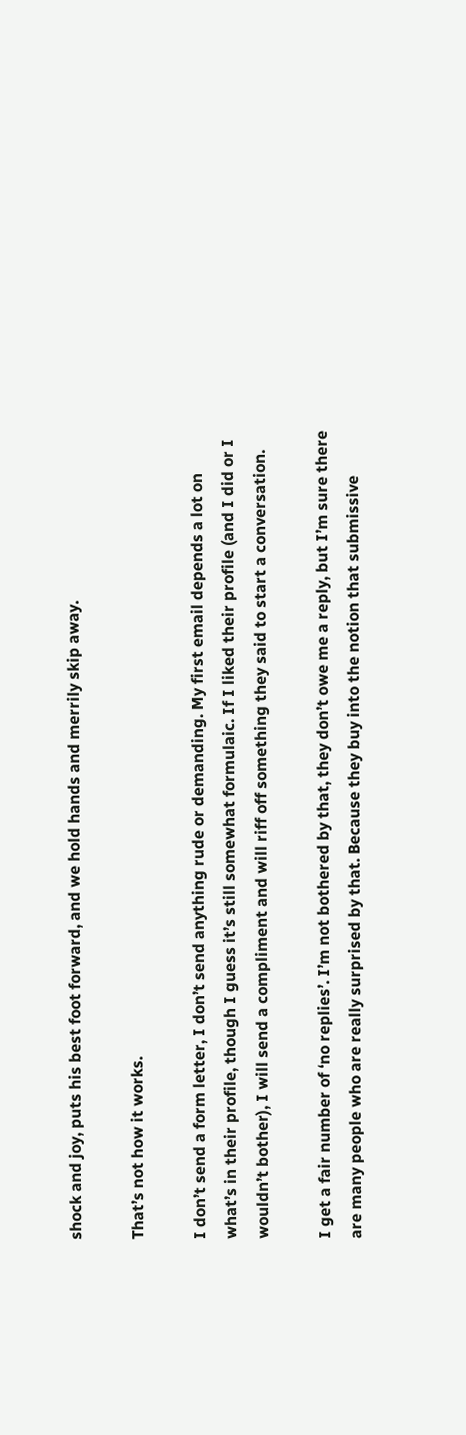shock and joy, puts his best foot forward, and we hold hands and merrily skip away.

That’s not how it works.

I don’t send a form letter, I don’t send anything rude or demanding. My first email depends a lot on what’s in their profile, though I guess it’s still somewhat formulaic. If I liked their profile (and I did or I wouldn’t bother), I will send a compliment and will riff off something they said to start a conversation.

I get a fair number of ‘no replies’. I’m not bothered by that, they don’t owe me a reply, but I’m sure there are many people who are really surprised by that. Because they buy into the notion that submissive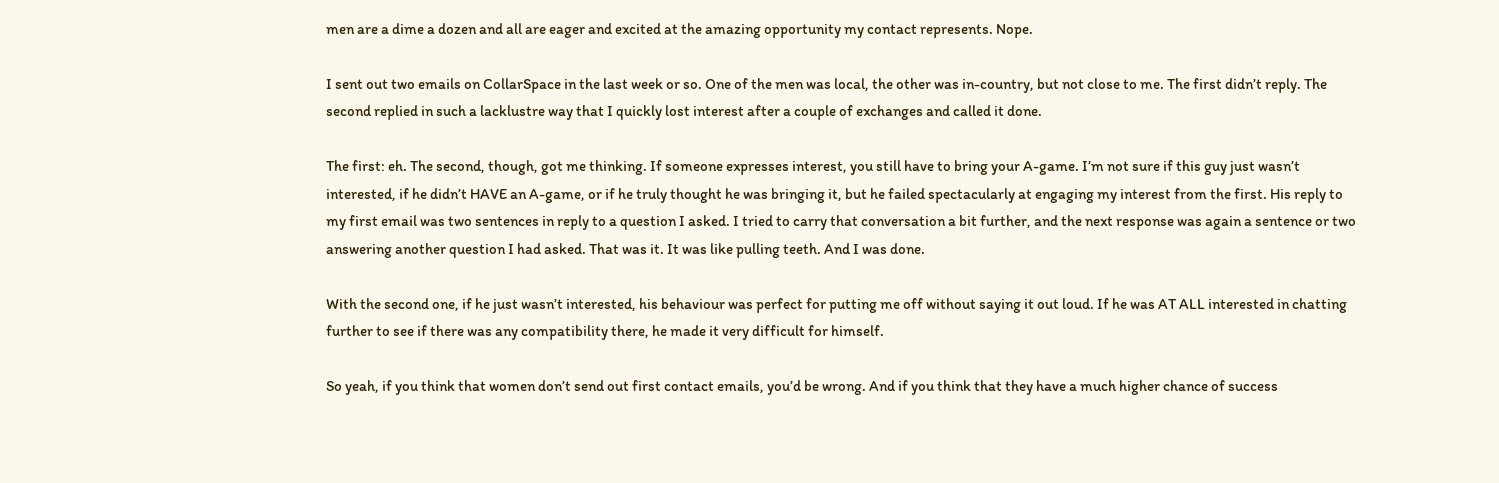men are a dime a dozen and all are eager and excited at the amazing opportunity my contact represents. Nope.

I sent out two emails on CollarSpace in the last week or so. One of the men was local, the other was in-country, but not close to me. The first didn’t reply. The second replied in such a lacklustre way that I quickly lost interest after a couple of exchanges and called it done.

The first: eh. The second, though, got me thinking. If someone expresses interest, you still have to bring your A-game. I’m not sure if this guy just wasn’t interested, if he didn’t HAVE an A-game, or if he truly thought he was bringing it, but he failed spectacularly at engaging my interest from the first. His reply to my first email was two sentences in reply to a question I asked. I tried to carry that conversation a bit further, and the next response was again a sentence or two answering another question I had asked. That was it. It was like pulling teeth. And I was done.

With the second one, if he just wasn’t interested, his behaviour was perfect for putting me off without saying it out loud. If he was AT ALL interested in chatting further to see if there was any compatibility there, he made it very difficult for himself.

So yeah, if you think that women don’t send out first contact emails, you’d be wrong. And if you think that they have a much higher chance of success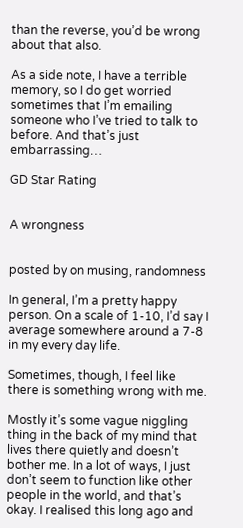than the reverse, you’d be wrong about that also.

As a side note, I have a terrible memory, so I do get worried sometimes that I’m emailing someone who I’ve tried to talk to before. And that’s just embarrassing…

GD Star Rating


A wrongness


posted by on musing, randomness

In general, I’m a pretty happy person. On a scale of 1-10, I’d say I average somewhere around a 7-8 in my every day life.

Sometimes, though, I feel like there is something wrong with me.

Mostly it’s some vague niggling thing in the back of my mind that lives there quietly and doesn’t bother me. In a lot of ways, I just don’t seem to function like other people in the world, and that’s okay. I realised this long ago and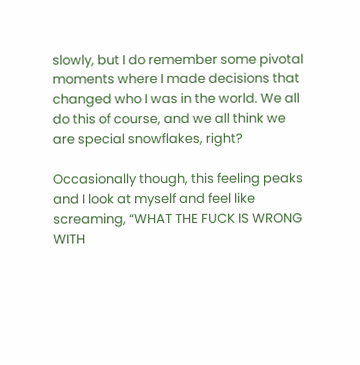slowly, but I do remember some pivotal moments where I made decisions that changed who I was in the world. We all do this of course, and we all think we are special snowflakes, right?

Occasionally though, this feeling peaks and I look at myself and feel like screaming, “WHAT THE FUCK IS WRONG WITH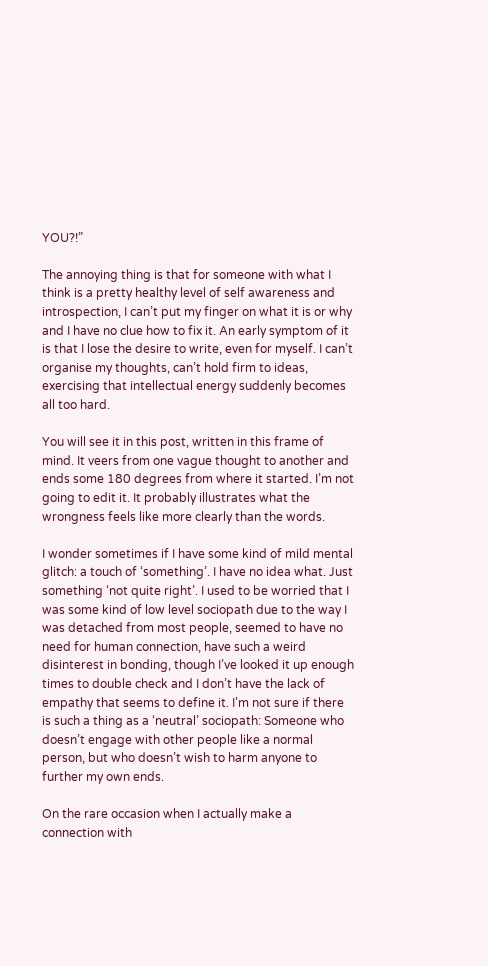YOU?!”

The annoying thing is that for someone with what I think is a pretty healthy level of self awareness and introspection, I can’t put my finger on what it is or why and I have no clue how to fix it. An early symptom of it is that I lose the desire to write, even for myself. I can’t organise my thoughts, can’t hold firm to ideas, exercising that intellectual energy suddenly becomes all too hard.

You will see it in this post, written in this frame of mind. It veers from one vague thought to another and ends some 180 degrees from where it started. I’m not going to edit it. It probably illustrates what the wrongness feels like more clearly than the words.

I wonder sometimes if I have some kind of mild mental glitch: a touch of ‘something’. I have no idea what. Just something ‘not quite right’. I used to be worried that I was some kind of low level sociopath due to the way I was detached from most people, seemed to have no need for human connection, have such a weird disinterest in bonding, though I’ve looked it up enough times to double check and I don’t have the lack of empathy that seems to define it. I’m not sure if there is such a thing as a ‘neutral’ sociopath: Someone who doesn’t engage with other people like a normal person, but who doesn’t wish to harm anyone to further my own ends.

On the rare occasion when I actually make a connection with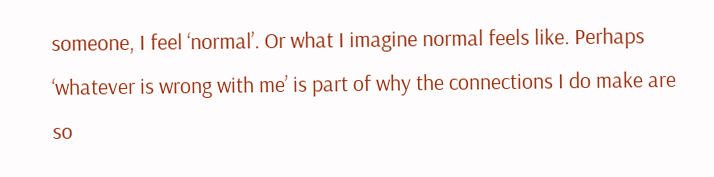someone, I feel ‘normal’. Or what I imagine normal feels like. Perhaps ‘whatever is wrong with me’ is part of why the connections I do make are so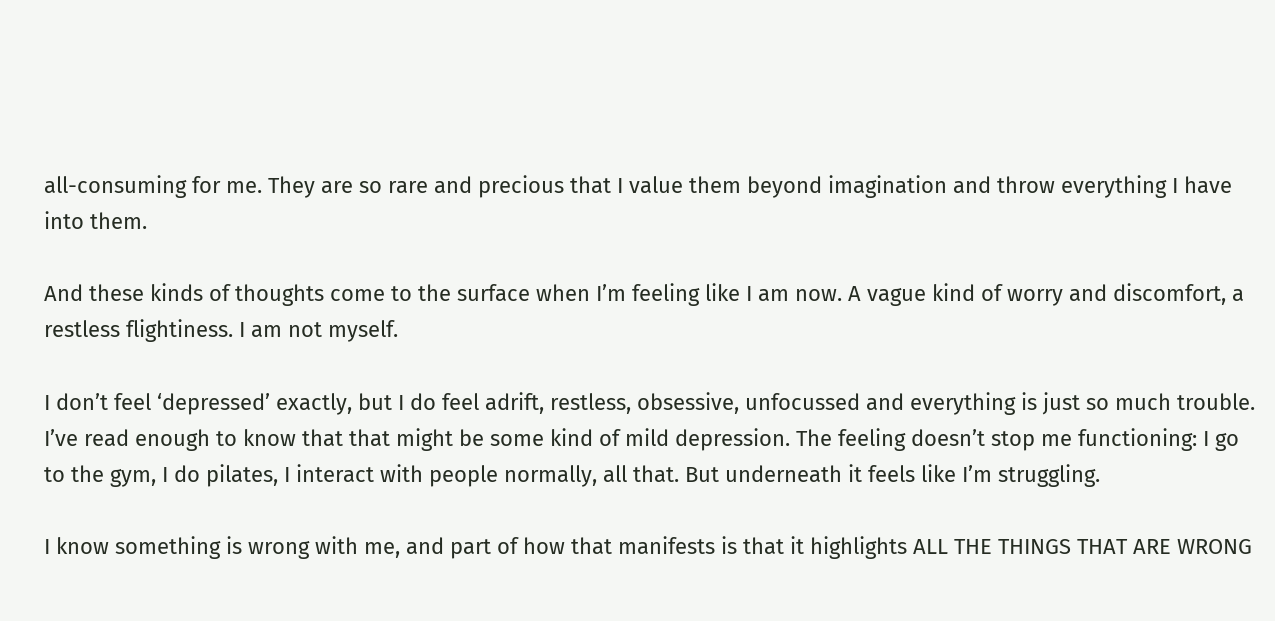all-consuming for me. They are so rare and precious that I value them beyond imagination and throw everything I have into them.

And these kinds of thoughts come to the surface when I’m feeling like I am now. A vague kind of worry and discomfort, a restless flightiness. I am not myself.

I don’t feel ‘depressed’ exactly, but I do feel adrift, restless, obsessive, unfocussed and everything is just so much trouble. I’ve read enough to know that that might be some kind of mild depression. The feeling doesn’t stop me functioning: I go to the gym, I do pilates, I interact with people normally, all that. But underneath it feels like I’m struggling.

I know something is wrong with me, and part of how that manifests is that it highlights ALL THE THINGS THAT ARE WRONG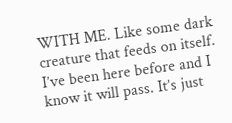WITH ME. Like some dark creature that feeds on itself. I’ve been here before and I know it will pass. It’s just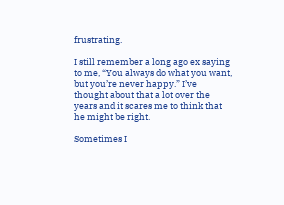frustrating.

I still remember a long ago ex saying to me, “You always do what you want, but you’re never happy.” I’ve thought about that a lot over the years and it scares me to think that he might be right.

Sometimes I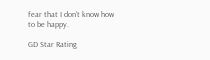fear that I don’t know how to be happy.

GD Star Rating